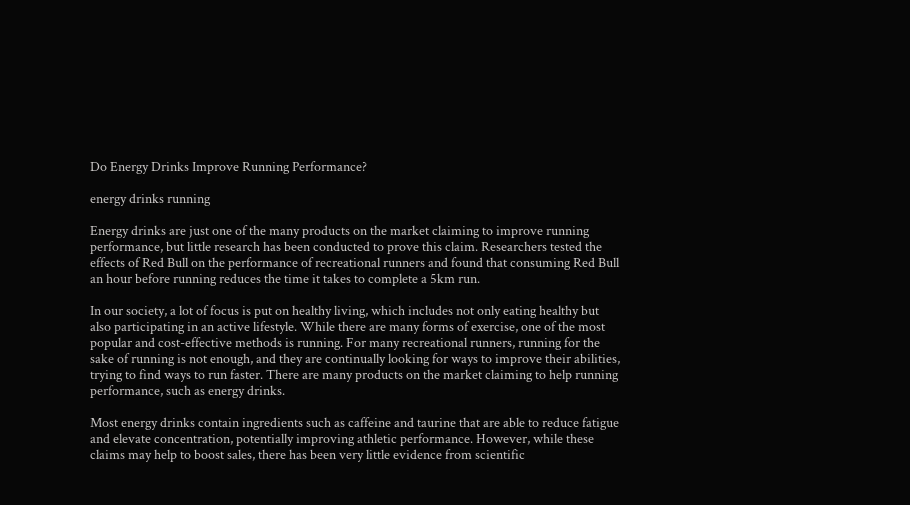Do Energy Drinks Improve Running Performance?

energy drinks running

Energy drinks are just one of the many products on the market claiming to improve running performance, but little research has been conducted to prove this claim. Researchers tested the effects of Red Bull on the performance of recreational runners and found that consuming Red Bull an hour before running reduces the time it takes to complete a 5km run.

In our society, a lot of focus is put on healthy living, which includes not only eating healthy but also participating in an active lifestyle. While there are many forms of exercise, one of the most popular and cost-effective methods is running. For many recreational runners, running for the sake of running is not enough, and they are continually looking for ways to improve their abilities, trying to find ways to run faster. There are many products on the market claiming to help running performance, such as energy drinks.

Most energy drinks contain ingredients such as caffeine and taurine that are able to reduce fatigue and elevate concentration, potentially improving athletic performance. However, while these claims may help to boost sales, there has been very little evidence from scientific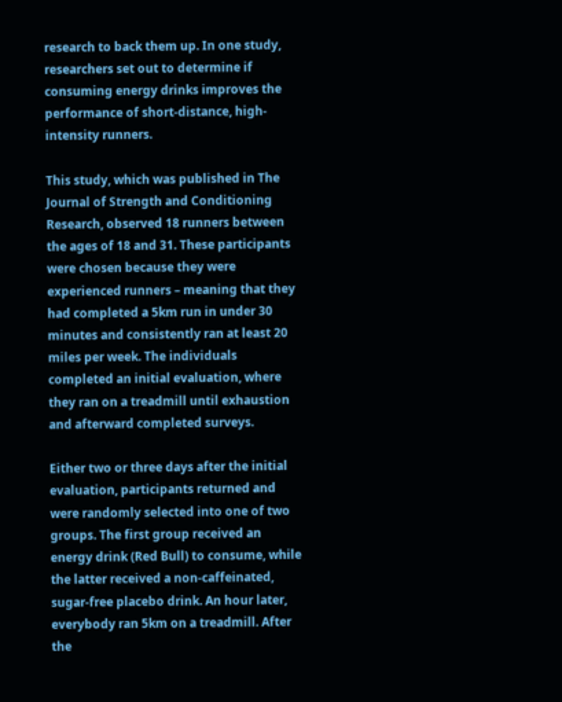research to back them up. In one study, researchers set out to determine if consuming energy drinks improves the performance of short-distance, high-intensity runners.

This study, which was published in The Journal of Strength and Conditioning Research, observed 18 runners between the ages of 18 and 31. These participants were chosen because they were experienced runners – meaning that they had completed a 5km run in under 30 minutes and consistently ran at least 20 miles per week. The individuals completed an initial evaluation, where they ran on a treadmill until exhaustion and afterward completed surveys.

Either two or three days after the initial evaluation, participants returned and were randomly selected into one of two groups. The first group received an energy drink (Red Bull) to consume, while the latter received a non-caffeinated, sugar-free placebo drink. An hour later, everybody ran 5km on a treadmill. After the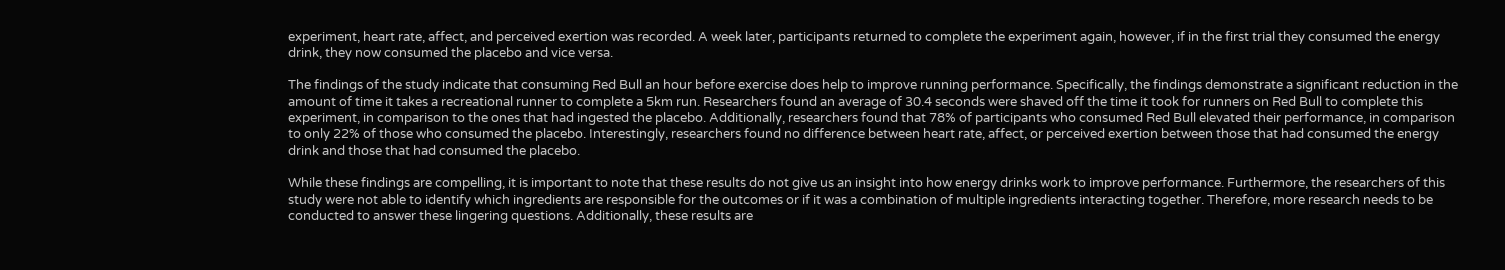experiment, heart rate, affect, and perceived exertion was recorded. A week later, participants returned to complete the experiment again, however, if in the first trial they consumed the energy drink, they now consumed the placebo and vice versa.

The findings of the study indicate that consuming Red Bull an hour before exercise does help to improve running performance. Specifically, the findings demonstrate a significant reduction in the amount of time it takes a recreational runner to complete a 5km run. Researchers found an average of 30.4 seconds were shaved off the time it took for runners on Red Bull to complete this experiment, in comparison to the ones that had ingested the placebo. Additionally, researchers found that 78% of participants who consumed Red Bull elevated their performance, in comparison to only 22% of those who consumed the placebo. Interestingly, researchers found no difference between heart rate, affect, or perceived exertion between those that had consumed the energy drink and those that had consumed the placebo.

While these findings are compelling, it is important to note that these results do not give us an insight into how energy drinks work to improve performance. Furthermore, the researchers of this study were not able to identify which ingredients are responsible for the outcomes or if it was a combination of multiple ingredients interacting together. Therefore, more research needs to be conducted to answer these lingering questions. Additionally, these results are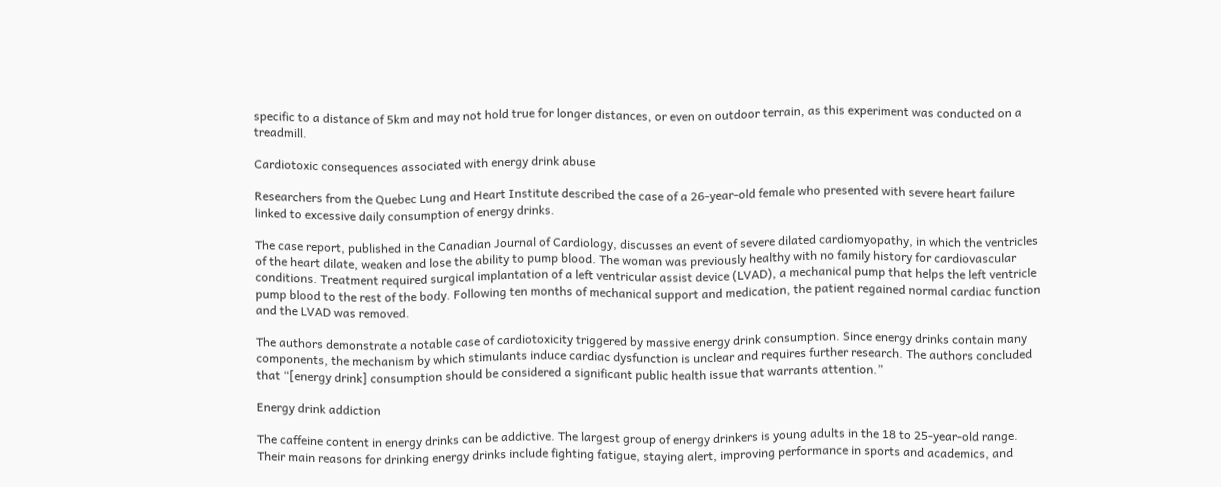specific to a distance of 5km and may not hold true for longer distances, or even on outdoor terrain, as this experiment was conducted on a treadmill.

Cardiotoxic consequences associated with energy drink abuse

Researchers from the Quebec Lung and Heart Institute described the case of a 26-year-old female who presented with severe heart failure linked to excessive daily consumption of energy drinks.

The case report, published in the Canadian Journal of Cardiology, discusses an event of severe dilated cardiomyopathy, in which the ventricles of the heart dilate, weaken and lose the ability to pump blood. The woman was previously healthy with no family history for cardiovascular conditions. Treatment required surgical implantation of a left ventricular assist device (LVAD), a mechanical pump that helps the left ventricle pump blood to the rest of the body. Following ten months of mechanical support and medication, the patient regained normal cardiac function and the LVAD was removed.

The authors demonstrate a notable case of cardiotoxicity triggered by massive energy drink consumption. Since energy drinks contain many components, the mechanism by which stimulants induce cardiac dysfunction is unclear and requires further research. The authors concluded that “[energy drink] consumption should be considered a significant public health issue that warrants attention.”

Energy drink addiction

The caffeine content in energy drinks can be addictive. The largest group of energy drinkers is young adults in the 18 to 25-year-old range.  Their main reasons for drinking energy drinks include fighting fatigue, staying alert, improving performance in sports and academics, and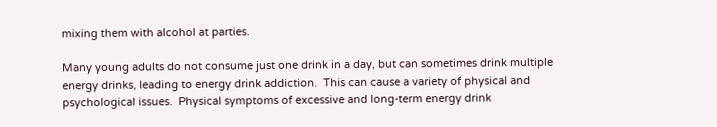mixing them with alcohol at parties.

Many young adults do not consume just one drink in a day, but can sometimes drink multiple energy drinks, leading to energy drink addiction.  This can cause a variety of physical and psychological issues.  Physical symptoms of excessive and long-term energy drink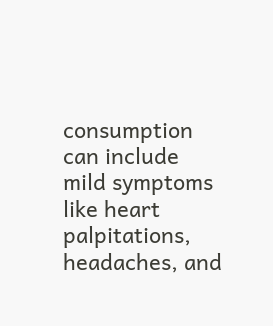consumption can include mild symptoms like heart palpitations, headaches, and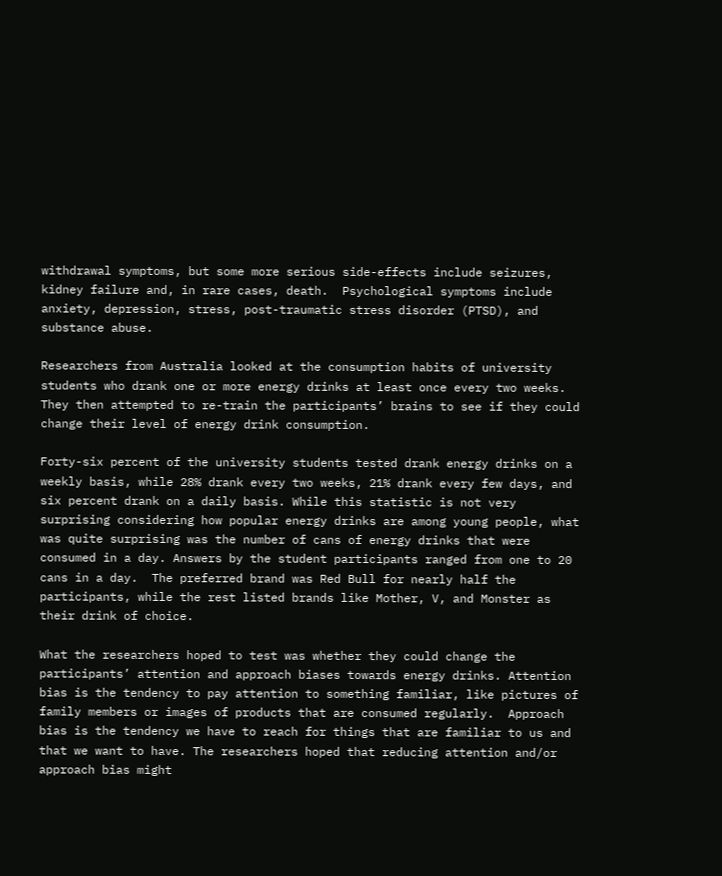withdrawal symptoms, but some more serious side-effects include seizures, kidney failure and, in rare cases, death.  Psychological symptoms include anxiety, depression, stress, post-traumatic stress disorder (PTSD), and substance abuse.

Researchers from Australia looked at the consumption habits of university students who drank one or more energy drinks at least once every two weeks. They then attempted to re-train the participants’ brains to see if they could change their level of energy drink consumption.

Forty-six percent of the university students tested drank energy drinks on a weekly basis, while 28% drank every two weeks, 21% drank every few days, and six percent drank on a daily basis. While this statistic is not very surprising considering how popular energy drinks are among young people, what was quite surprising was the number of cans of energy drinks that were consumed in a day. Answers by the student participants ranged from one to 20 cans in a day.  The preferred brand was Red Bull for nearly half the participants, while the rest listed brands like Mother, V, and Monster as their drink of choice.

What the researchers hoped to test was whether they could change the participants’ attention and approach biases towards energy drinks. Attention bias is the tendency to pay attention to something familiar, like pictures of family members or images of products that are consumed regularly.  Approach bias is the tendency we have to reach for things that are familiar to us and that we want to have. The researchers hoped that reducing attention and/or approach bias might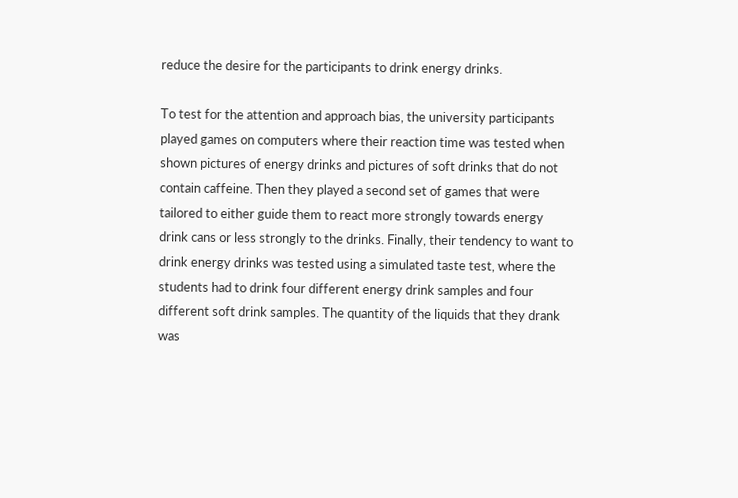reduce the desire for the participants to drink energy drinks.

To test for the attention and approach bias, the university participants played games on computers where their reaction time was tested when shown pictures of energy drinks and pictures of soft drinks that do not contain caffeine. Then they played a second set of games that were tailored to either guide them to react more strongly towards energy drink cans or less strongly to the drinks. Finally, their tendency to want to drink energy drinks was tested using a simulated taste test, where the students had to drink four different energy drink samples and four different soft drink samples. The quantity of the liquids that they drank was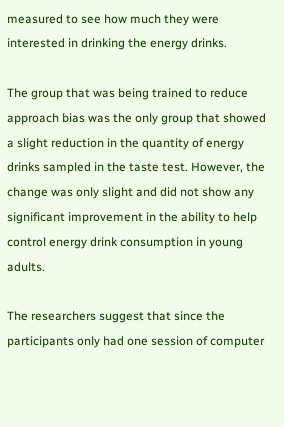measured to see how much they were interested in drinking the energy drinks.

The group that was being trained to reduce approach bias was the only group that showed a slight reduction in the quantity of energy drinks sampled in the taste test. However, the change was only slight and did not show any significant improvement in the ability to help control energy drink consumption in young adults.

The researchers suggest that since the participants only had one session of computer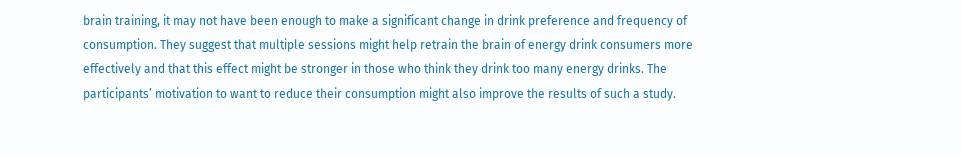brain training, it may not have been enough to make a significant change in drink preference and frequency of consumption. They suggest that multiple sessions might help retrain the brain of energy drink consumers more effectively and that this effect might be stronger in those who think they drink too many energy drinks. The participants’ motivation to want to reduce their consumption might also improve the results of such a study.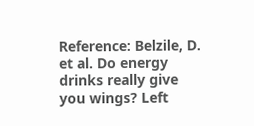Reference: Belzile, D. et al. Do energy drinks really give you wings? Left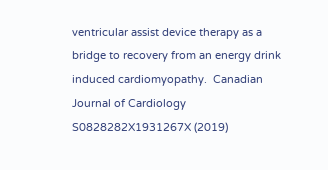ventricular assist device therapy as a bridge to recovery from an energy drink induced cardiomyopathy.  Canadian Journal of Cardiology S0828282X1931267X (2019)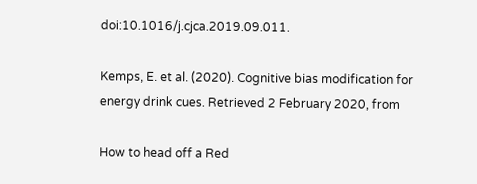doi:10.1016/j.cjca.2019.09.011.

Kemps, E. et al. (2020). Cognitive bias modification for energy drink cues. Retrieved 2 February 2020, from

How to head off a Red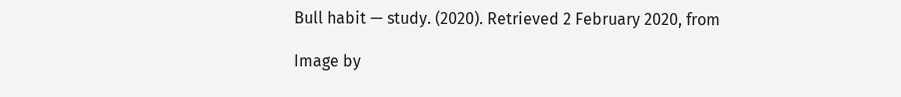Bull habit — study. (2020). Retrieved 2 February 2020, from

Image by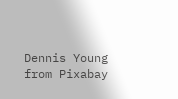Dennis Young from Pixabay